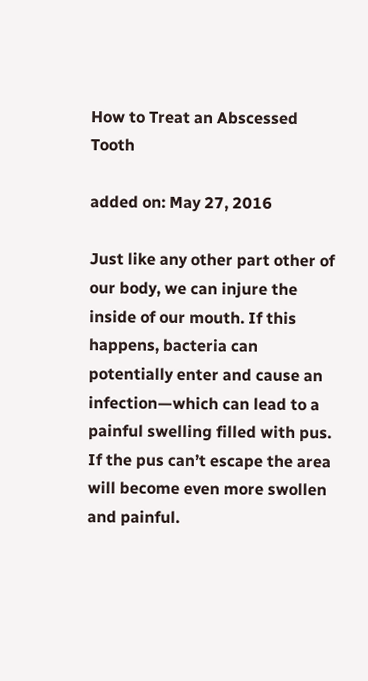How to Treat an Abscessed Tooth

added on: May 27, 2016

Just like any other part other of our body, we can injure the inside of our mouth. If this happens, bacteria can potentially enter and cause an infection—which can lead to a painful swelling filled with pus. If the pus can’t escape the area will become even more swollen and painful.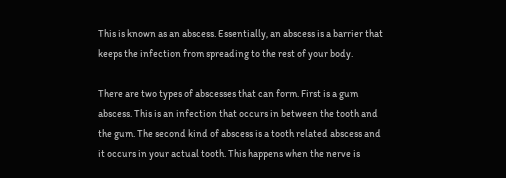This is known as an abscess. Essentially, an abscess is a barrier that keeps the infection from spreading to the rest of your body.

There are two types of abscesses that can form. First is a gum abscess. This is an infection that occurs in between the tooth and the gum. The second kind of abscess is a tooth related abscess and it occurs in your actual tooth. This happens when the nerve is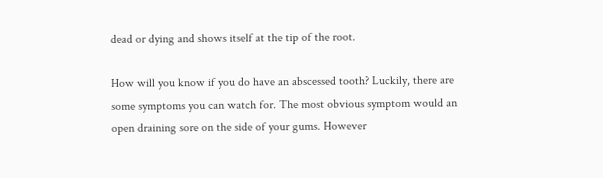dead or dying and shows itself at the tip of the root.

How will you know if you do have an abscessed tooth? Luckily, there are some symptoms you can watch for. The most obvious symptom would an open draining sore on the side of your gums. However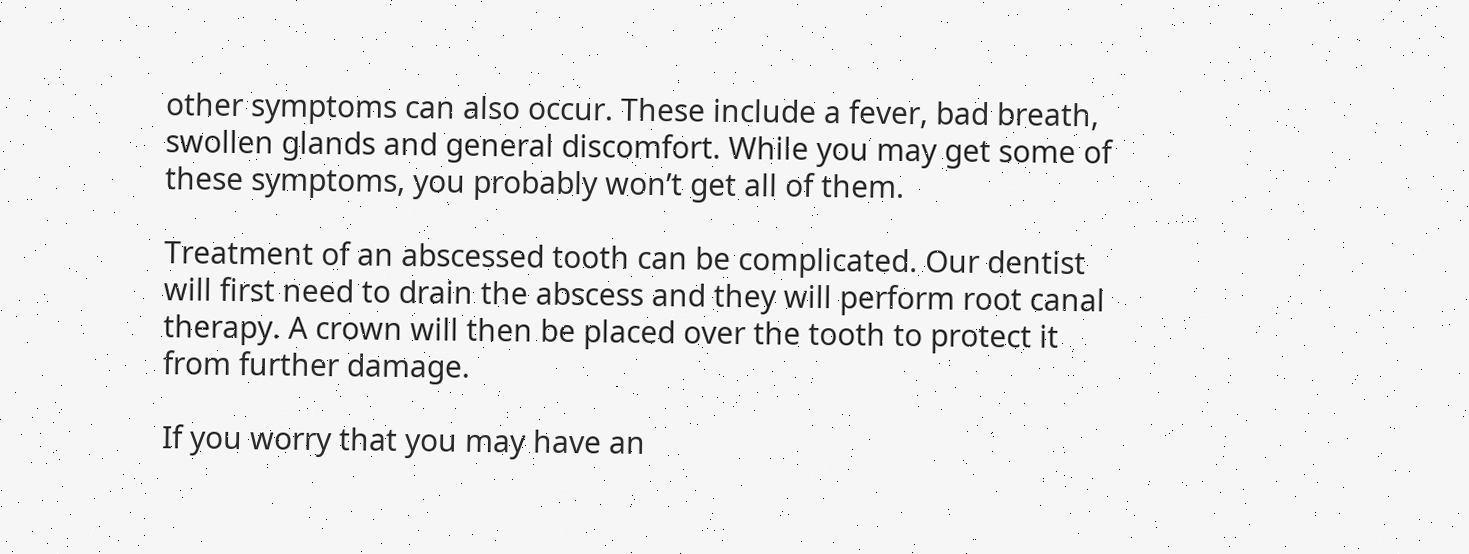other symptoms can also occur. These include a fever, bad breath, swollen glands and general discomfort. While you may get some of these symptoms, you probably won’t get all of them.

Treatment of an abscessed tooth can be complicated. Our dentist will first need to drain the abscess and they will perform root canal therapy. A crown will then be placed over the tooth to protect it from further damage.

If you worry that you may have an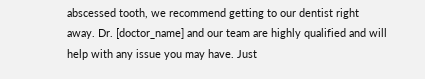abscessed tooth, we recommend getting to our dentist right away. Dr. [doctor_name] and our team are highly qualified and will help with any issue you may have. Just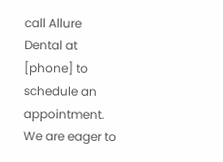call Allure Dental at [phone] to schedule an appointment. We are eager to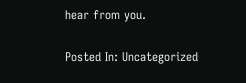hear from you.

Posted In: Uncategorized